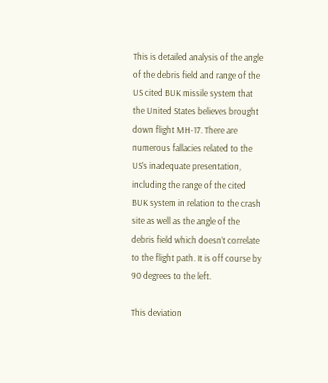This is detailed analysis of the angle of the debris field and range of the US cited BUK missile system that the United States believes brought down flight MH-17. There are numerous fallacies related to the US’s inadequate presentation, including the range of the cited BUK system in relation to the crash site as well as the angle of the debris field which doesn’t correlate to the flight path. It is off course by 90 degrees to the left.

This deviation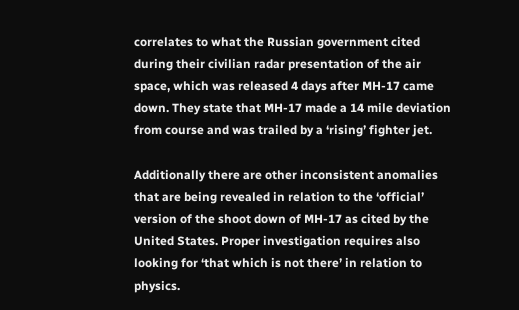correlates to what the Russian government cited during their civilian radar presentation of the air space, which was released 4 days after MH-17 came down. They state that MH-17 made a 14 mile deviation from course and was trailed by a ‘rising’ fighter jet.

Additionally there are other inconsistent anomalies that are being revealed in relation to the ‘official’ version of the shoot down of MH-17 as cited by the United States. Proper investigation requires also looking for ‘that which is not there’ in relation to physics.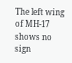The left wing of MH-17 shows no sign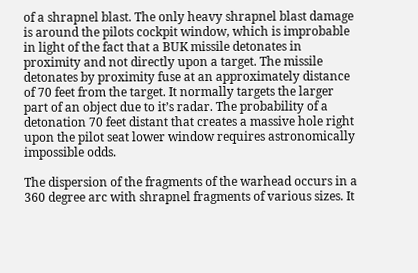of a shrapnel blast. The only heavy shrapnel blast damage is around the pilots cockpit window, which is improbable in light of the fact that a BUK missile detonates in proximity and not directly upon a target. The missile detonates by proximity fuse at an approximately distance of 70 feet from the target. It normally targets the larger part of an object due to it’s radar. The probability of a detonation 70 feet distant that creates a massive hole right upon the pilot seat lower window requires astronomically impossible odds.

The dispersion of the fragments of the warhead occurs in a 360 degree arc with shrapnel fragments of various sizes. It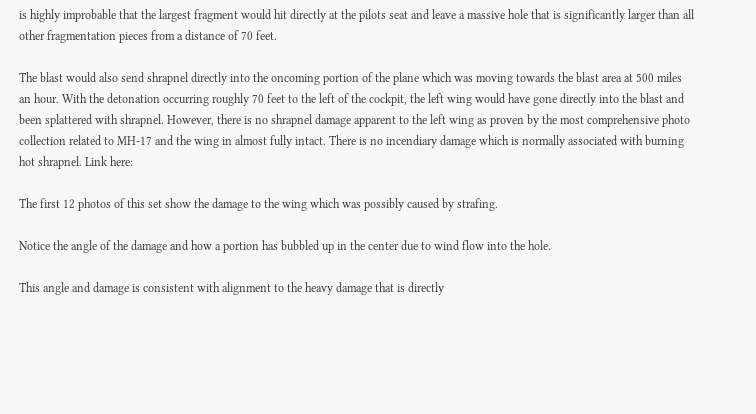is highly improbable that the largest fragment would hit directly at the pilots seat and leave a massive hole that is significantly larger than all other fragmentation pieces from a distance of 70 feet.

The blast would also send shrapnel directly into the oncoming portion of the plane which was moving towards the blast area at 500 miles an hour. With the detonation occurring roughly 70 feet to the left of the cockpit, the left wing would have gone directly into the blast and been splattered with shrapnel. However, there is no shrapnel damage apparent to the left wing as proven by the most comprehensive photo collection related to MH-17 and the wing in almost fully intact. There is no incendiary damage which is normally associated with burning hot shrapnel. Link here:

The first 12 photos of this set show the damage to the wing which was possibly caused by strafing.

Notice the angle of the damage and how a portion has bubbled up in the center due to wind flow into the hole.

This angle and damage is consistent with alignment to the heavy damage that is directly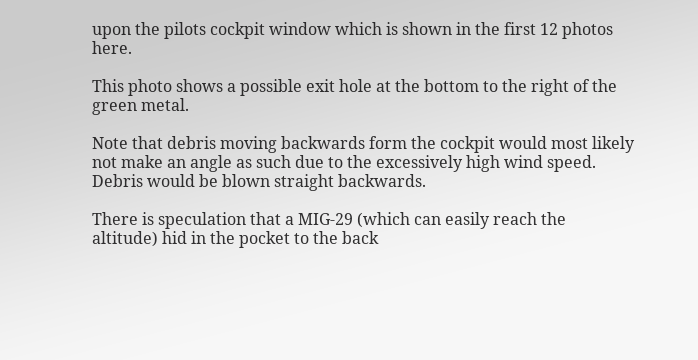upon the pilots cockpit window which is shown in the first 12 photos here.

This photo shows a possible exit hole at the bottom to the right of the green metal.

Note that debris moving backwards form the cockpit would most likely not make an angle as such due to the excessively high wind speed. Debris would be blown straight backwards.

There is speculation that a MIG-29 (which can easily reach the altitude) hid in the pocket to the back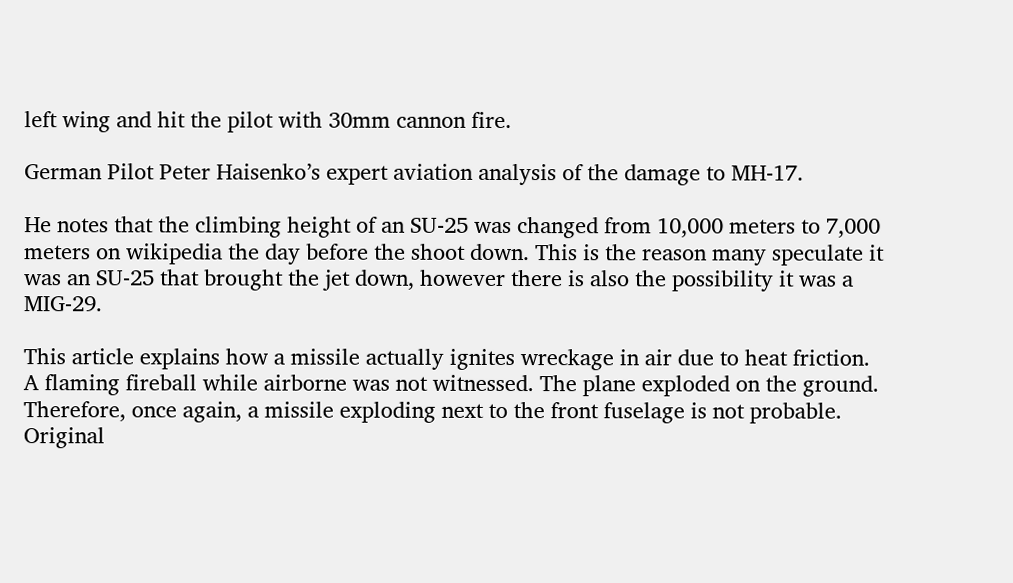left wing and hit the pilot with 30mm cannon fire.

German Pilot Peter Haisenko’s expert aviation analysis of the damage to MH-17.

He notes that the climbing height of an SU-25 was changed from 10,000 meters to 7,000 meters on wikipedia the day before the shoot down. This is the reason many speculate it was an SU-25 that brought the jet down, however there is also the possibility it was a MIG-29.

This article explains how a missile actually ignites wreckage in air due to heat friction. A flaming fireball while airborne was not witnessed. The plane exploded on the ground. Therefore, once again, a missile exploding next to the front fuselage is not probable. Original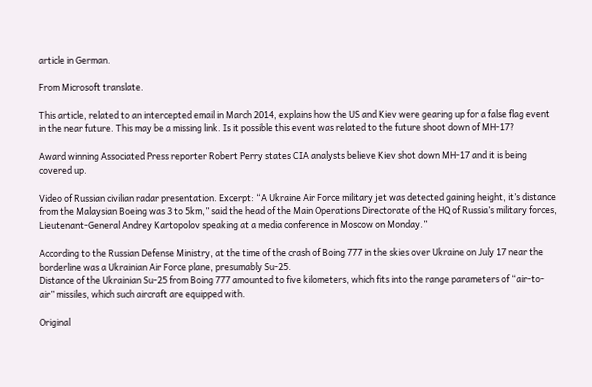article in German.

From Microsoft translate.

This article, related to an intercepted email in March 2014, explains how the US and Kiev were gearing up for a false flag event in the near future. This may be a missing link. Is it possible this event was related to the future shoot down of MH-17?

Award winning Associated Press reporter Robert Perry states CIA analysts believe Kiev shot down MH-17 and it is being covered up.

Video of Russian civilian radar presentation. Excerpt: “A Ukraine Air Force military jet was detected gaining height, it’s distance from the Malaysian Boeing was 3 to 5km,” said the head of the Main Operations Directorate of the HQ of Russia’s military forces, Lieutenant-General Andrey Kartopolov speaking at a media conference in Moscow on Monday.”

According to the Russian Defense Ministry, at the time of the crash of Boing 777 in the skies over Ukraine on July 17 near the borderline was a Ukrainian Air Force plane, presumably Su-25.
Distance of the Ukrainian Su-25 from Boing 777 amounted to five kilometers, which fits into the range parameters of “air-to-air” missiles, which such aircraft are equipped with.

Original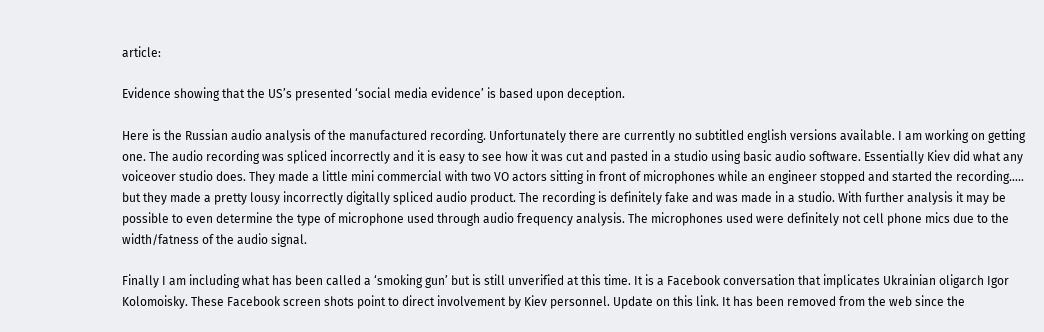article:

Evidence showing that the US’s presented ‘social media evidence’ is based upon deception.

Here is the Russian audio analysis of the manufactured recording. Unfortunately there are currently no subtitled english versions available. I am working on getting one. The audio recording was spliced incorrectly and it is easy to see how it was cut and pasted in a studio using basic audio software. Essentially Kiev did what any voiceover studio does. They made a little mini commercial with two VO actors sitting in front of microphones while an engineer stopped and started the recording….. but they made a pretty lousy incorrectly digitally spliced audio product. The recording is definitely fake and was made in a studio. With further analysis it may be possible to even determine the type of microphone used through audio frequency analysis. The microphones used were definitely not cell phone mics due to the width/fatness of the audio signal.

Finally I am including what has been called a ‘smoking gun’ but is still unverified at this time. It is a Facebook conversation that implicates Ukrainian oligarch Igor Kolomoisky. These Facebook screen shots point to direct involvement by Kiev personnel. Update on this link. It has been removed from the web since the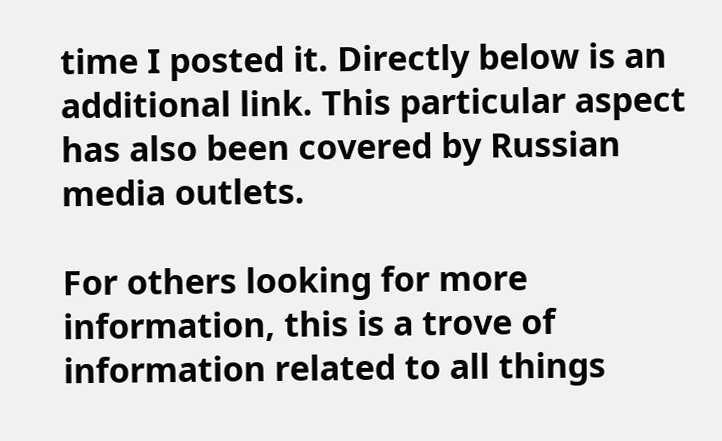time I posted it. Directly below is an additional link. This particular aspect has also been covered by Russian media outlets.

For others looking for more information, this is a trove of information related to all things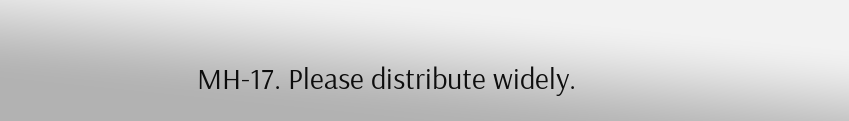MH-17. Please distribute widely.